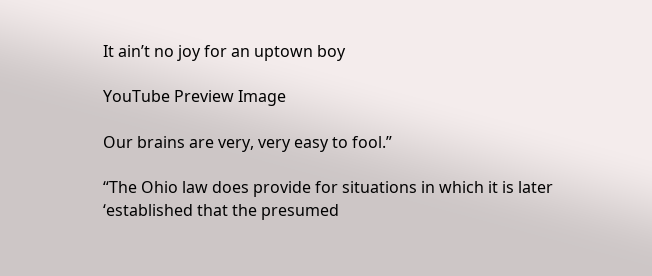It ain’t no joy for an uptown boy

YouTube Preview Image

Our brains are very, very easy to fool.”

“The Ohio law does provide for situations in which it is later ‘established that the presumed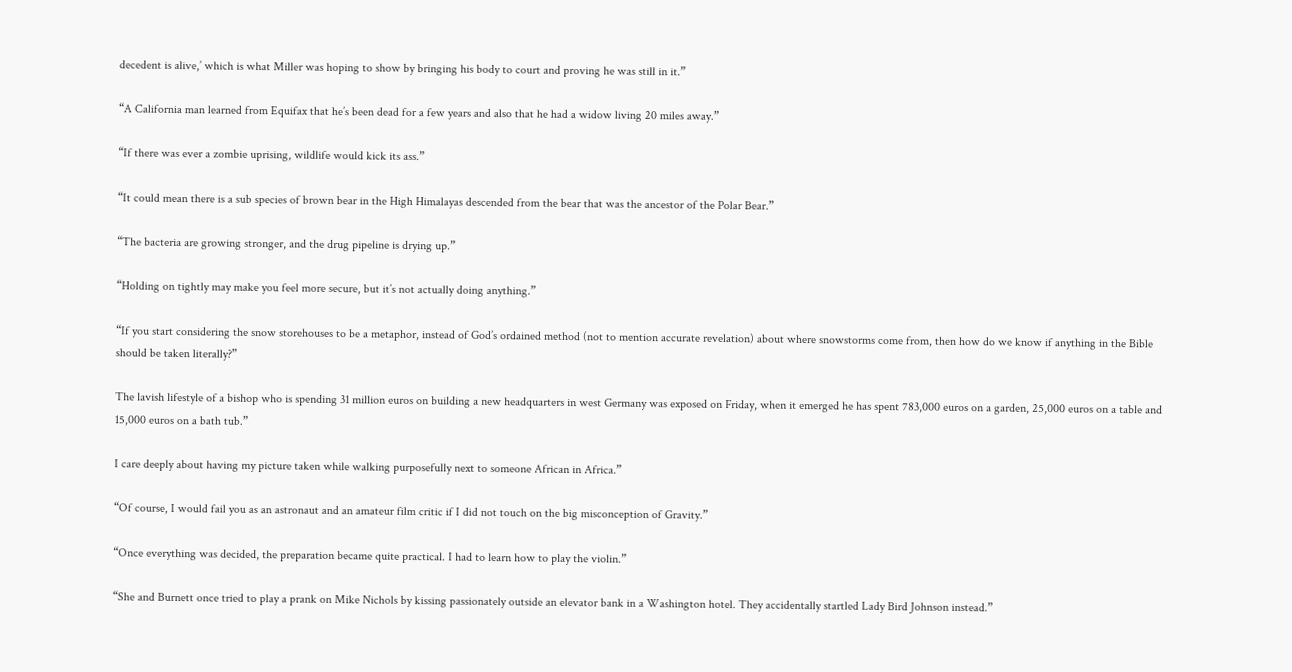decedent is alive,’ which is what Miller was hoping to show by bringing his body to court and proving he was still in it.”

“A California man learned from Equifax that he’s been dead for a few years and also that he had a widow living 20 miles away.”

“If there was ever a zombie uprising, wildlife would kick its ass.”

“It could mean there is a sub species of brown bear in the High Himalayas descended from the bear that was the ancestor of the Polar Bear.”

“The bacteria are growing stronger, and the drug pipeline is drying up.”

“Holding on tightly may make you feel more secure, but it’s not actually doing anything.”

“If you start considering the snow storehouses to be a metaphor, instead of God’s ordained method (not to mention accurate revelation) about where snowstorms come from, then how do we know if anything in the Bible should be taken literally?”

The lavish lifestyle of a bishop who is spending 31 million euros on building a new headquarters in west Germany was exposed on Friday, when it emerged he has spent 783,000 euros on a garden, 25,000 euros on a table and 15,000 euros on a bath tub.”

I care deeply about having my picture taken while walking purposefully next to someone African in Africa.”

“Of course, I would fail you as an astronaut and an amateur film critic if I did not touch on the big misconception of Gravity.”

“Once everything was decided, the preparation became quite practical. I had to learn how to play the violin.”

“She and Burnett once tried to play a prank on Mike Nichols by kissing passionately outside an elevator bank in a Washington hotel. They accidentally startled Lady Bird Johnson instead.”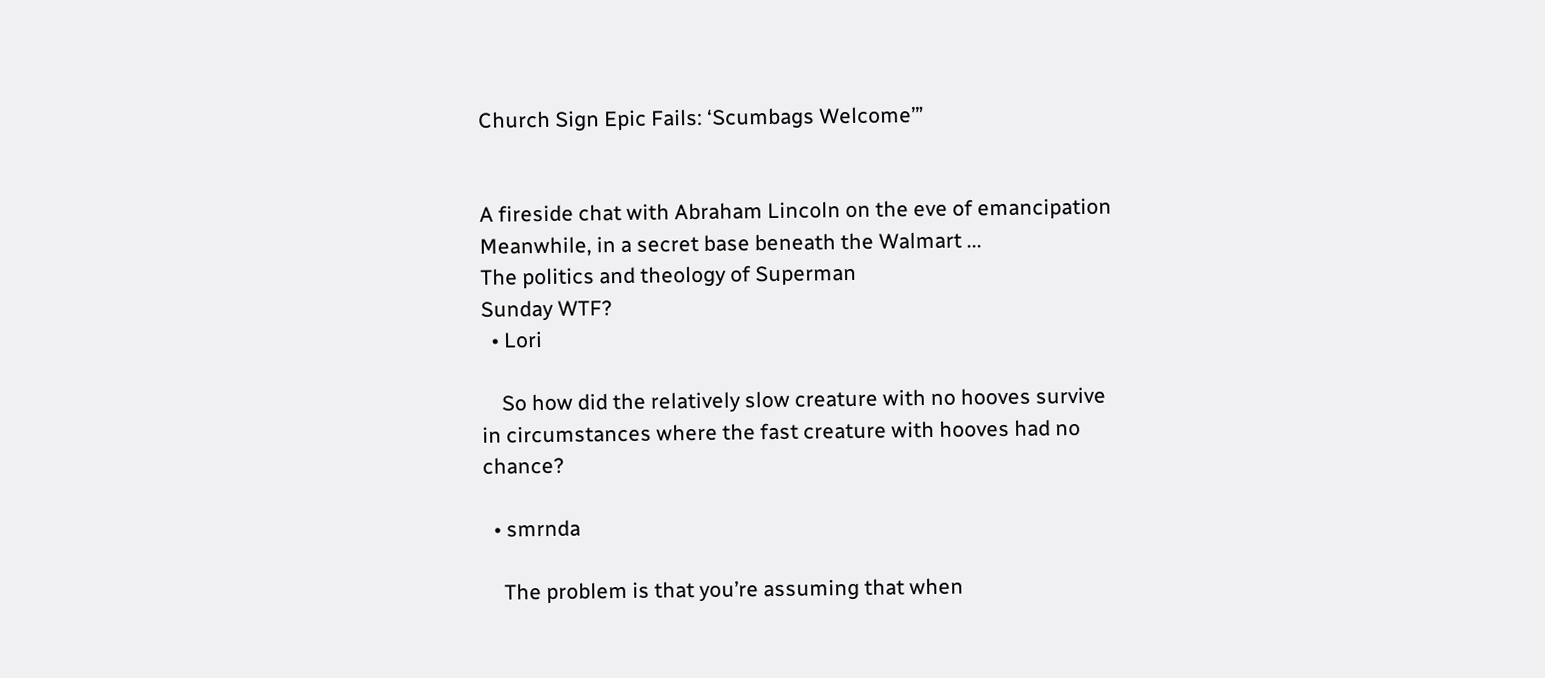Church Sign Epic Fails: ‘Scumbags Welcome’”


A fireside chat with Abraham Lincoln on the eve of emancipation
Meanwhile, in a secret base beneath the Walmart ...
The politics and theology of Superman
Sunday WTF?
  • Lori

    So how did the relatively slow creature with no hooves survive in circumstances where the fast creature with hooves had no chance?

  • smrnda

    The problem is that you’re assuming that when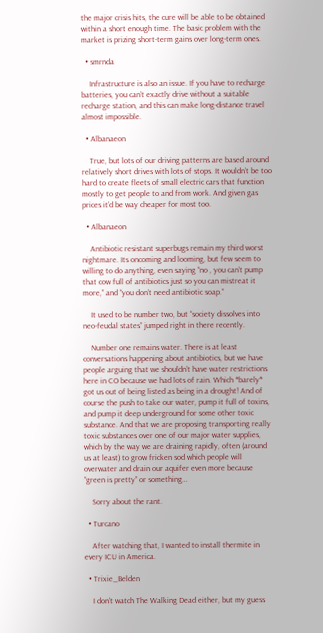the major crisis hits, the cure will be able to be obtained within a short enough time. The basic problem with the market is prizing short-term gains over long-term ones.

  • smrnda

    Infrastructure is also an issue. If you have to recharge batteries, you can’t exactly drive without a suitable recharge station, and this can make long-distance travel almost impossible.

  • Albanaeon

    True, but lots of our driving patterns are based around relatively short drives with lots of stops. It wouldn’t be too hard to create fleets of small electric cars that function mostly to get people to and from work. And given gas prices it’d be way cheaper for most too.

  • Albanaeon

    Antibiotic resistant superbugs remain my third worst nightmare. Its oncoming and looming, but few seem to willing to do anything, even saying “no , you can’t pump that cow full of antibiotics just so you can mistreat it more,” and “you don’t need antibiotic soap.”

    It used to be number two, but “society dissolves into neo-feudal states” jumped right in there recently.

    Number one remains water. There is at least conversations happening about antibiotics, but we have people arguing that we shouldn’t have water restrictions here in CO because we had lots of rain. Which *barely* got us out of being listed as being in a drought! And of course the push to take our water, pump it full of toxins, and pump it deep underground for some other toxic substance. And that we are proposing transporting really toxic substances over one of our major water supplies, which by the way we are draining rapidly, often (around us at least) to grow fricken sod which people will overwater and drain our aquifer even more because “green is pretty” or something…

    Sorry about the rant.

  • Turcano

    After watching that, I wanted to install thermite in every ICU in America.

  • Trixie_Belden

    I don’t watch The Walking Dead either, but my guess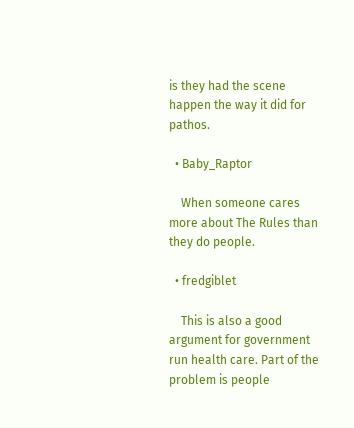is they had the scene happen the way it did for pathos.

  • Baby_Raptor

    When someone cares more about The Rules than they do people.

  • fredgiblet

    This is also a good argument for government run health care. Part of the problem is people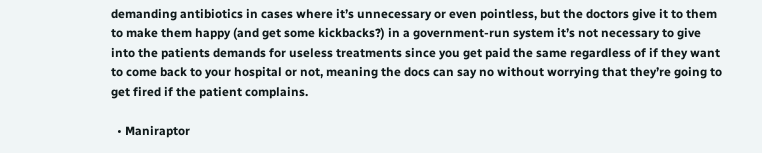demanding antibiotics in cases where it’s unnecessary or even pointless, but the doctors give it to them to make them happy (and get some kickbacks?) in a government-run system it’s not necessary to give into the patients demands for useless treatments since you get paid the same regardless of if they want to come back to your hospital or not, meaning the docs can say no without worrying that they’re going to get fired if the patient complains.

  • Maniraptor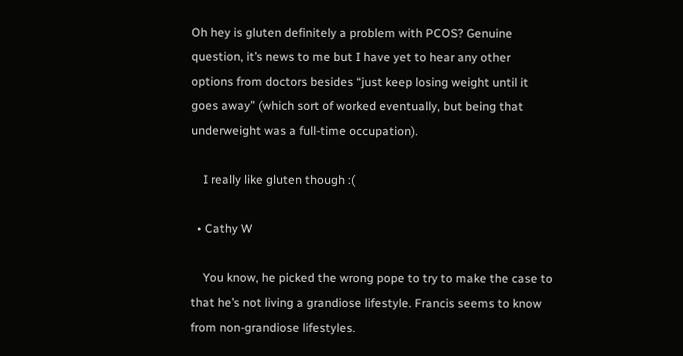Oh hey is gluten definitely a problem with PCOS? Genuine question, it’s news to me but I have yet to hear any other options from doctors besides “just keep losing weight until it goes away” (which sort of worked eventually, but being that underweight was a full-time occupation).

    I really like gluten though :(

  • Cathy W

    You know, he picked the wrong pope to try to make the case to that he’s not living a grandiose lifestyle. Francis seems to know from non-grandiose lifestyles.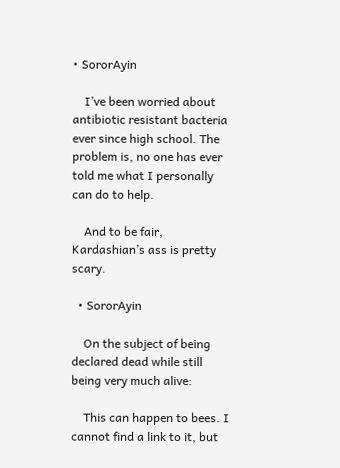• SororAyin

    I’ve been worried about antibiotic resistant bacteria ever since high school. The problem is, no one has ever told me what I personally can do to help.

    And to be fair, Kardashian’s ass is pretty scary.

  • SororAyin

    On the subject of being declared dead while still being very much alive:

    This can happen to bees. I cannot find a link to it, but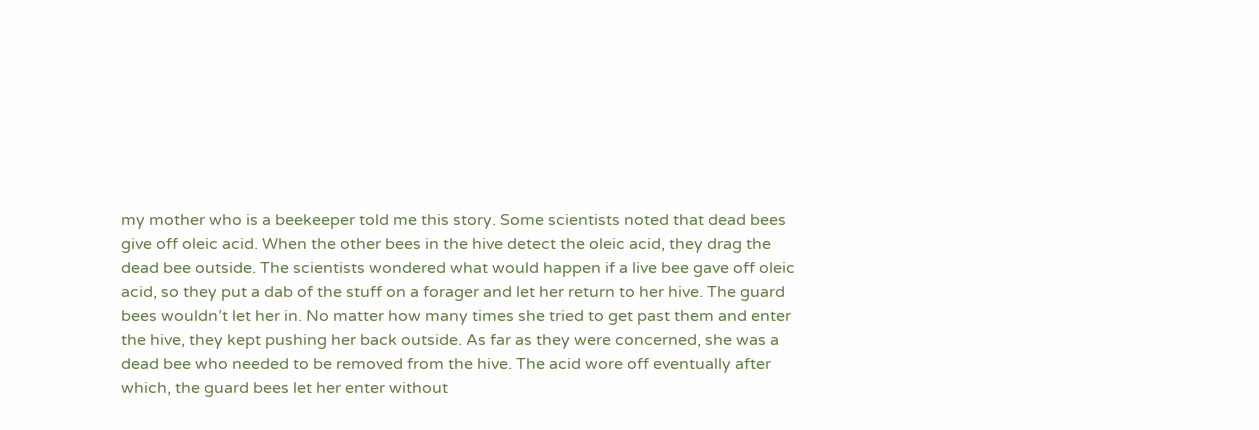my mother who is a beekeeper told me this story. Some scientists noted that dead bees give off oleic acid. When the other bees in the hive detect the oleic acid, they drag the dead bee outside. The scientists wondered what would happen if a live bee gave off oleic acid, so they put a dab of the stuff on a forager and let her return to her hive. The guard bees wouldn’t let her in. No matter how many times she tried to get past them and enter the hive, they kept pushing her back outside. As far as they were concerned, she was a dead bee who needed to be removed from the hive. The acid wore off eventually after which, the guard bees let her enter without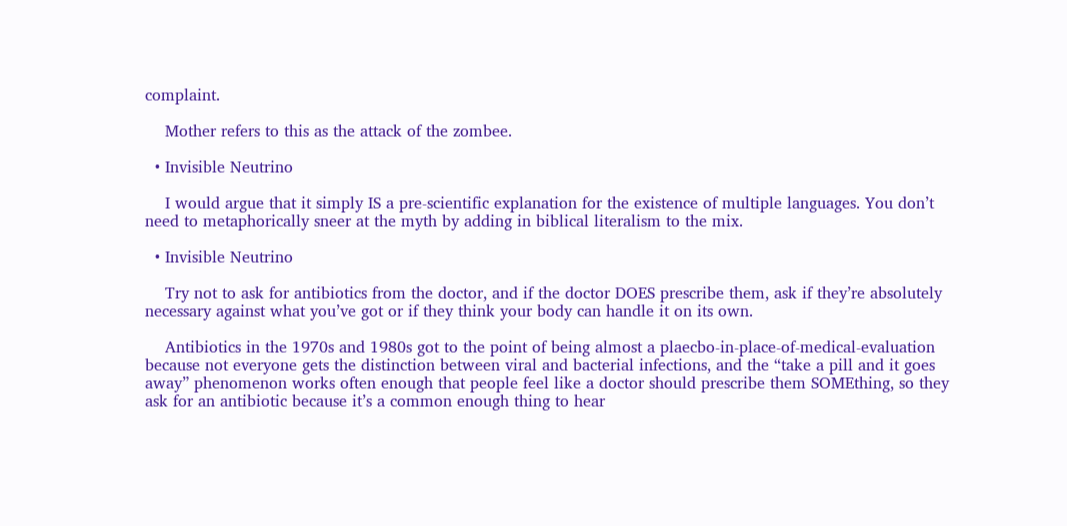complaint.

    Mother refers to this as the attack of the zombee.

  • Invisible Neutrino

    I would argue that it simply IS a pre-scientific explanation for the existence of multiple languages. You don’t need to metaphorically sneer at the myth by adding in biblical literalism to the mix.

  • Invisible Neutrino

    Try not to ask for antibiotics from the doctor, and if the doctor DOES prescribe them, ask if they’re absolutely necessary against what you’ve got or if they think your body can handle it on its own.

    Antibiotics in the 1970s and 1980s got to the point of being almost a plaecbo-in-place-of-medical-evaluation because not everyone gets the distinction between viral and bacterial infections, and the “take a pill and it goes away” phenomenon works often enough that people feel like a doctor should prescribe them SOMEthing, so they ask for an antibiotic because it’s a common enough thing to hear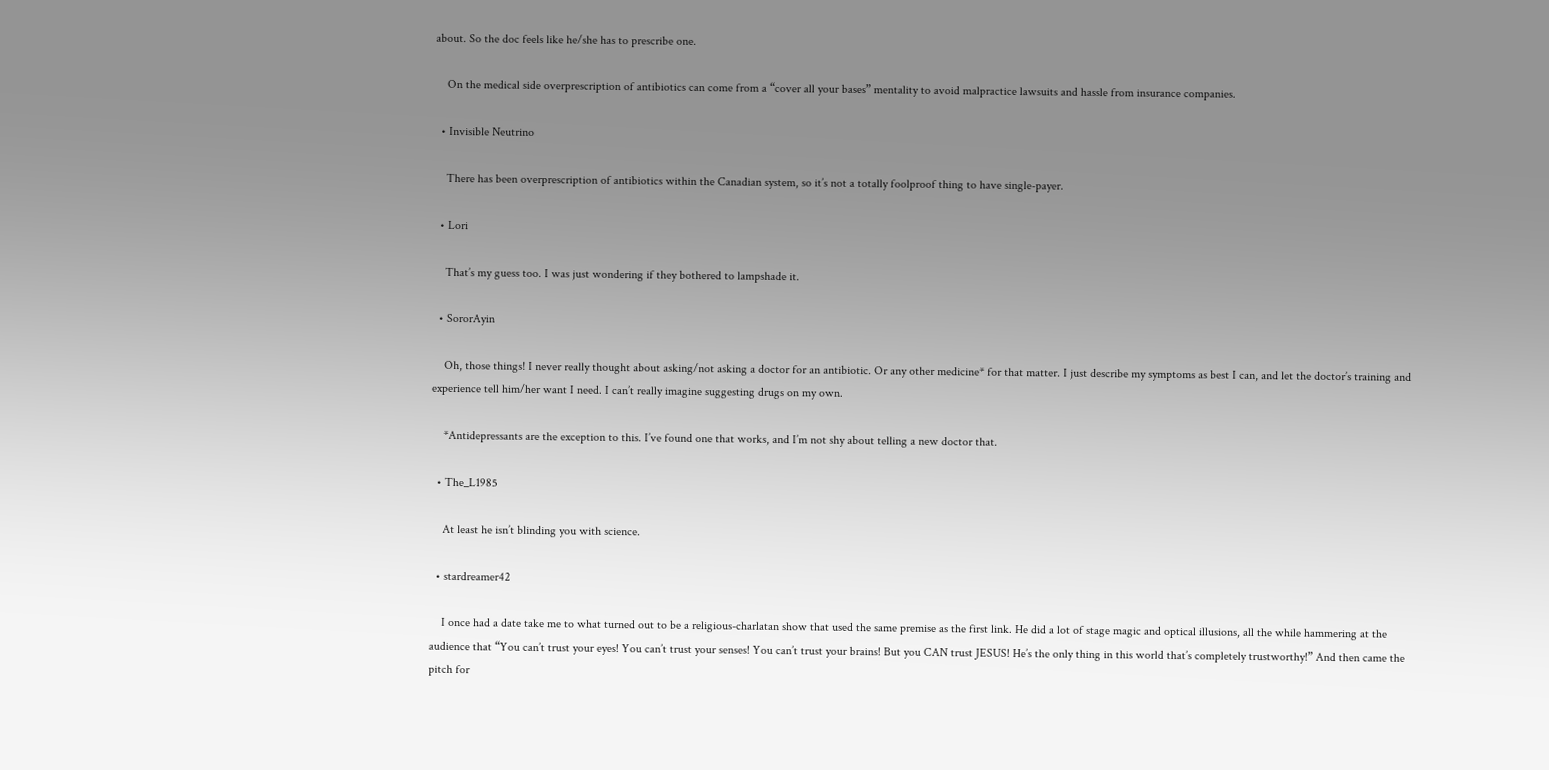about. So the doc feels like he/she has to prescribe one.

    On the medical side overprescription of antibiotics can come from a “cover all your bases” mentality to avoid malpractice lawsuits and hassle from insurance companies.

  • Invisible Neutrino

    There has been overprescription of antibiotics within the Canadian system, so it’s not a totally foolproof thing to have single-payer.

  • Lori

    That’s my guess too. I was just wondering if they bothered to lampshade it.

  • SororAyin

    Oh, those things! I never really thought about asking/not asking a doctor for an antibiotic. Or any other medicine* for that matter. I just describe my symptoms as best I can, and let the doctor’s training and experience tell him/her want I need. I can’t really imagine suggesting drugs on my own.

    *Antidepressants are the exception to this. I’ve found one that works, and I’m not shy about telling a new doctor that.

  • The_L1985

    At least he isn’t blinding you with science.

  • stardreamer42

    I once had a date take me to what turned out to be a religious-charlatan show that used the same premise as the first link. He did a lot of stage magic and optical illusions, all the while hammering at the audience that “You can’t trust your eyes! You can’t trust your senses! You can’t trust your brains! But you CAN trust JESUS! He’s the only thing in this world that’s completely trustworthy!” And then came the pitch for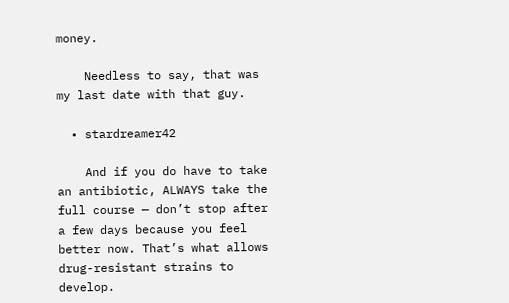money.

    Needless to say, that was my last date with that guy.

  • stardreamer42

    And if you do have to take an antibiotic, ALWAYS take the full course — don’t stop after a few days because you feel better now. That’s what allows drug-resistant strains to develop.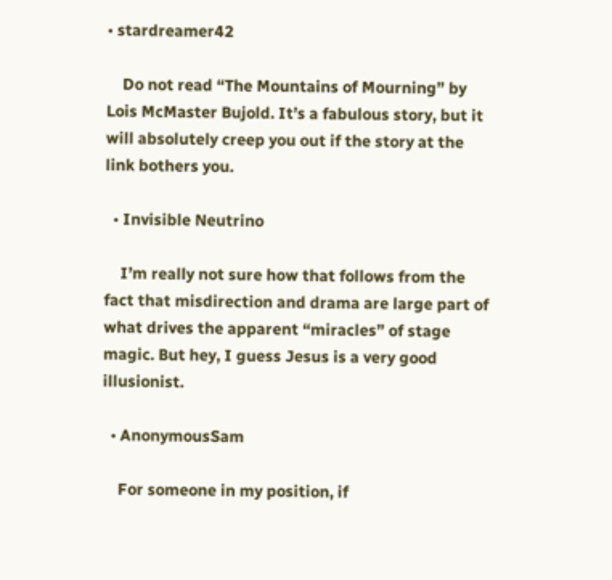• stardreamer42

    Do not read “The Mountains of Mourning” by Lois McMaster Bujold. It’s a fabulous story, but it will absolutely creep you out if the story at the link bothers you.

  • Invisible Neutrino

    I’m really not sure how that follows from the fact that misdirection and drama are large part of what drives the apparent “miracles” of stage magic. But hey, I guess Jesus is a very good illusionist.

  • AnonymousSam

    For someone in my position, if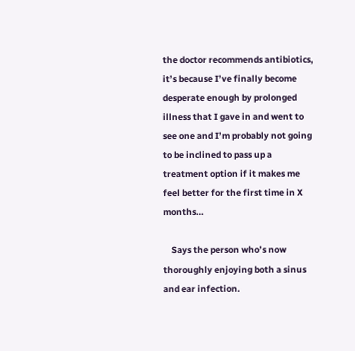the doctor recommends antibiotics, it’s because I’ve finally become desperate enough by prolonged illness that I gave in and went to see one and I’m probably not going to be inclined to pass up a treatment option if it makes me feel better for the first time in X months…

    Says the person who’s now thoroughly enjoying both a sinus and ear infection.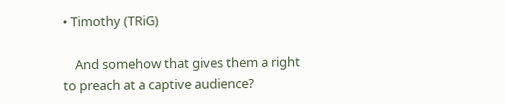• Timothy (TRiG)

    And somehow that gives them a right to preach at a captive audience?